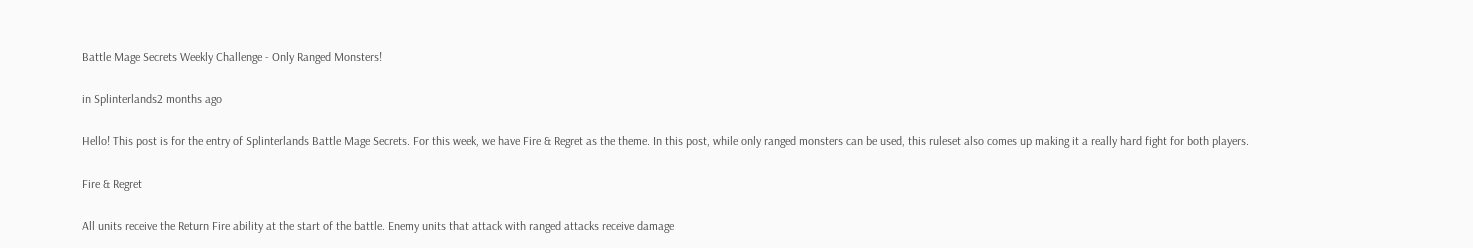Battle Mage Secrets Weekly Challenge - Only Ranged Monsters!

in Splinterlands2 months ago

Hello! This post is for the entry of Splinterlands Battle Mage Secrets. For this week, we have Fire & Regret as the theme. In this post, while only ranged monsters can be used, this ruleset also comes up making it a really hard fight for both players.

Fire & Regret

All units receive the Return Fire ability at the start of the battle. Enemy units that attack with ranged attacks receive damage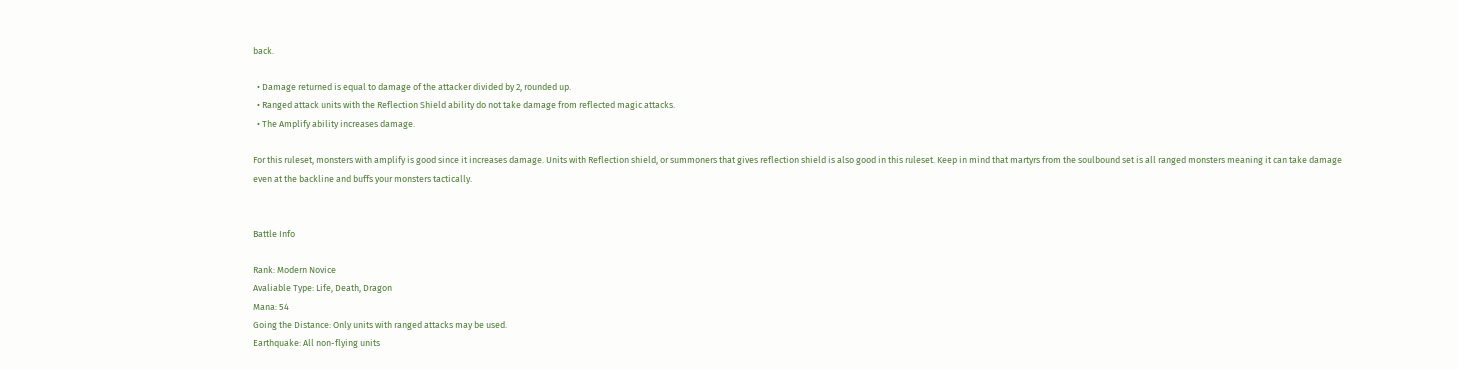back.

  • Damage returned is equal to damage of the attacker divided by 2, rounded up.
  • Ranged attack units with the Reflection Shield ability do not take damage from reflected magic attacks.
  • The Amplify ability increases damage.

For this ruleset, monsters with amplify is good since it increases damage. Units with Reflection shield, or summoners that gives reflection shield is also good in this ruleset. Keep in mind that martyrs from the soulbound set is all ranged monsters meaning it can take damage even at the backline and buffs your monsters tactically.


Battle Info

Rank: Modern Novice
Avaliable Type: Life, Death, Dragon
Mana: 54
Going the Distance: Only units with ranged attacks may be used.
Earthquake: All non-flying units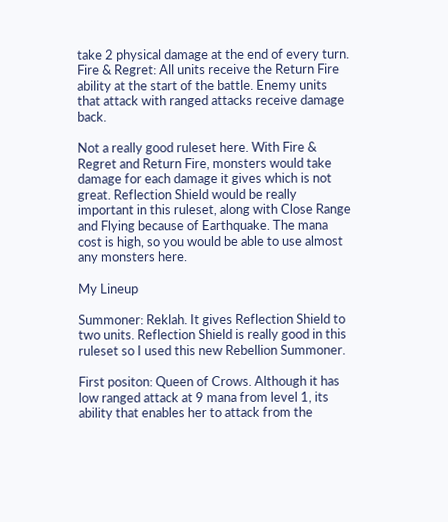take 2 physical damage at the end of every turn.
Fire & Regret: All units receive the Return Fire ability at the start of the battle. Enemy units that attack with ranged attacks receive damage back.

Not a really good ruleset here. With Fire & Regret and Return Fire, monsters would take damage for each damage it gives which is not great. Reflection Shield would be really important in this ruleset, along with Close Range and Flying because of Earthquake. The mana cost is high, so you would be able to use almost any monsters here.

My Lineup

Summoner: Reklah. It gives Reflection Shield to two units. Reflection Shield is really good in this ruleset so I used this new Rebellion Summoner.

First positon: Queen of Crows. Although it has low ranged attack at 9 mana from level 1, its ability that enables her to attack from the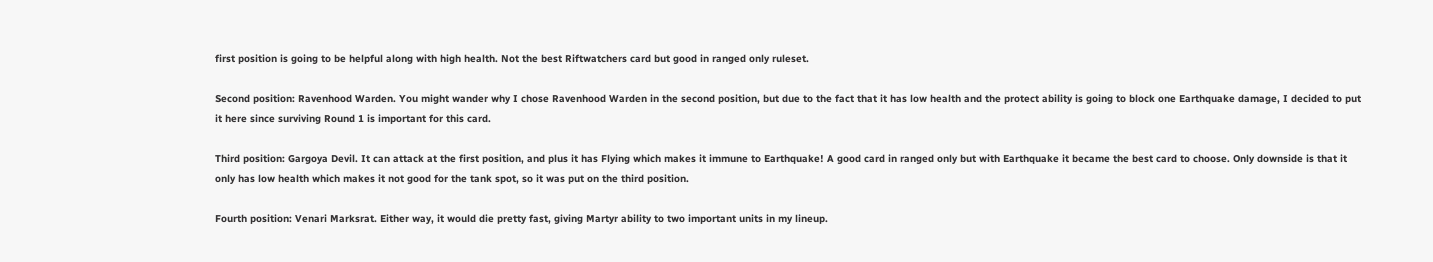first position is going to be helpful along with high health. Not the best Riftwatchers card but good in ranged only ruleset.

Second position: Ravenhood Warden. You might wander why I chose Ravenhood Warden in the second position, but due to the fact that it has low health and the protect ability is going to block one Earthquake damage, I decided to put it here since surviving Round 1 is important for this card.

Third position: Gargoya Devil. It can attack at the first position, and plus it has Flying which makes it immune to Earthquake! A good card in ranged only but with Earthquake it became the best card to choose. Only downside is that it only has low health which makes it not good for the tank spot, so it was put on the third position.

Fourth position: Venari Marksrat. Either way, it would die pretty fast, giving Martyr ability to two important units in my lineup.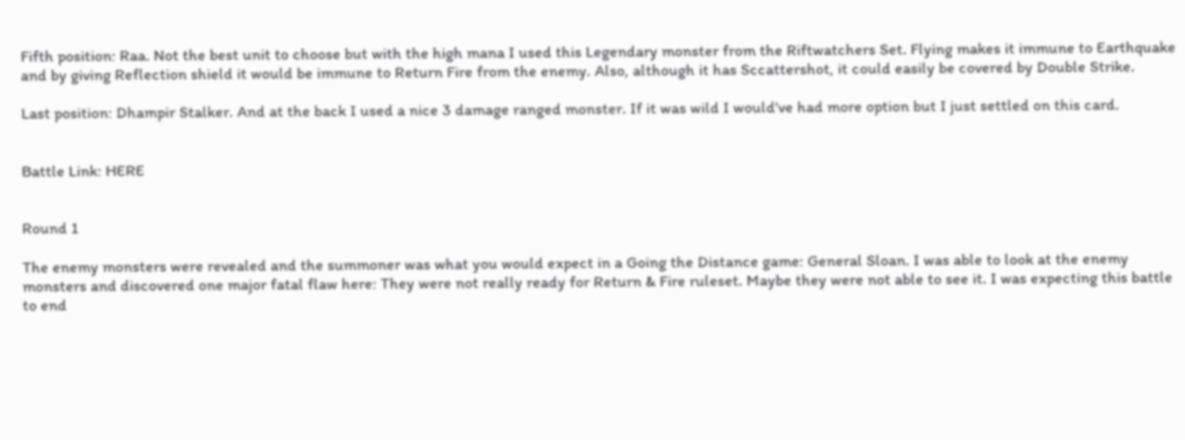Fifth position: Raa. Not the best unit to choose but with the high mana I used this Legendary monster from the Riftwatchers Set. Flying makes it immune to Earthquake and by giving Reflection shield it would be immune to Return Fire from the enemy. Also, although it has Sccattershot, it could easily be covered by Double Strike.

Last position: Dhampir Stalker. And at the back I used a nice 3 damage ranged monster. If it was wild I would've had more option but I just settled on this card.


Battle Link: HERE


Round 1

The enemy monsters were revealed and the summoner was what you would expect in a Going the Distance game: General Sloan. I was able to look at the enemy monsters and discovered one major fatal flaw here: They were not really ready for Return & Fire ruleset. Maybe they were not able to see it. I was expecting this battle to end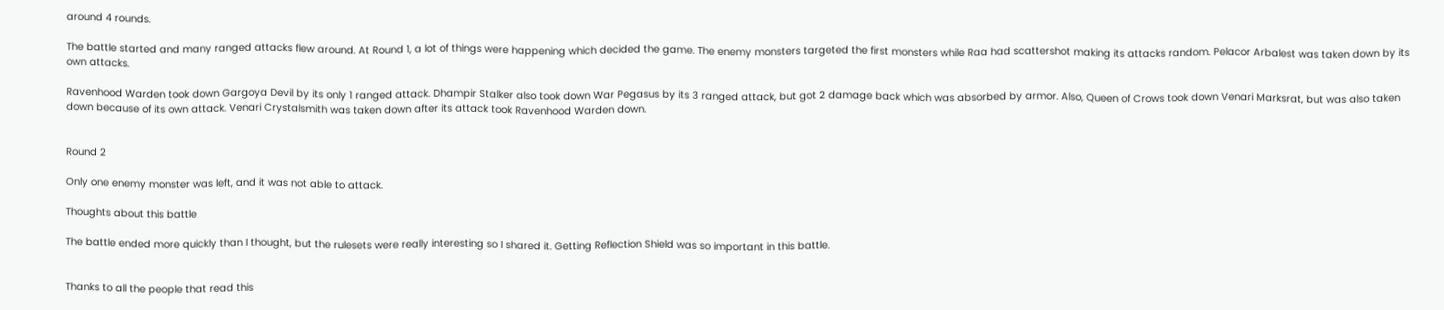around 4 rounds.

The battle started and many ranged attacks flew around. At Round 1, a lot of things were happening which decided the game. The enemy monsters targeted the first monsters while Raa had scattershot making its attacks random. Pelacor Arbalest was taken down by its own attacks.

Ravenhood Warden took down Gargoya Devil by its only 1 ranged attack. Dhampir Stalker also took down War Pegasus by its 3 ranged attack, but got 2 damage back which was absorbed by armor. Also, Queen of Crows took down Venari Marksrat, but was also taken down because of its own attack. Venari Crystalsmith was taken down after its attack took Ravenhood Warden down.


Round 2

Only one enemy monster was left, and it was not able to attack.

Thoughts about this battle

The battle ended more quickly than I thought, but the rulesets were really interesting so I shared it. Getting Reflection Shield was so important in this battle.


Thanks to all the people that read this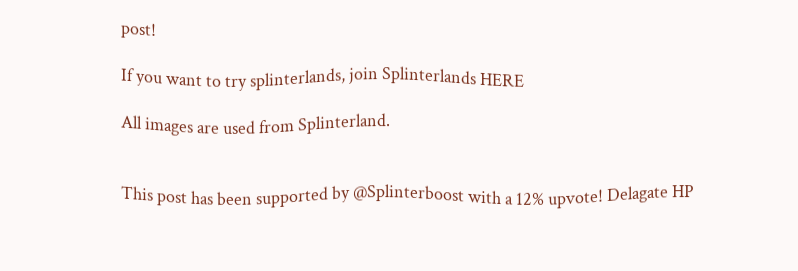post!

If you want to try splinterlands, join Splinterlands HERE

All images are used from Splinterland.


This post has been supported by @Splinterboost with a 12% upvote! Delagate HP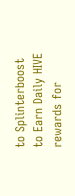to Splinterboost to Earn Daily HIVE rewards for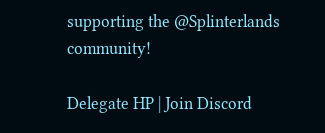supporting the @Splinterlands community!

Delegate HP | Join Discord